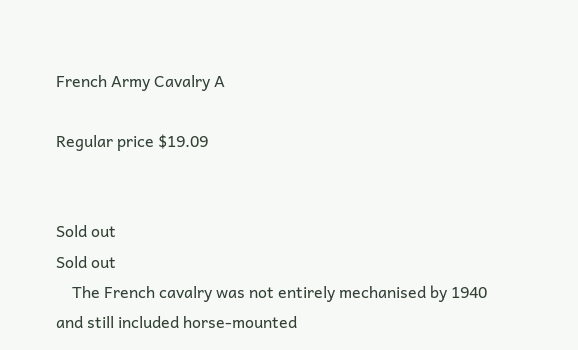French Army Cavalry A

Regular price $19.09


Sold out
Sold out
    The French cavalry was not entirely mechanised by 1940 and still included horse-mounted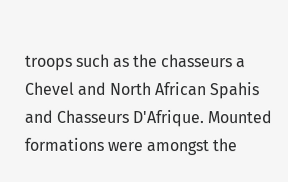troops such as the chasseurs a Chevel and North African Spahis and Chasseurs D'Afrique. Mounted formations were amongst the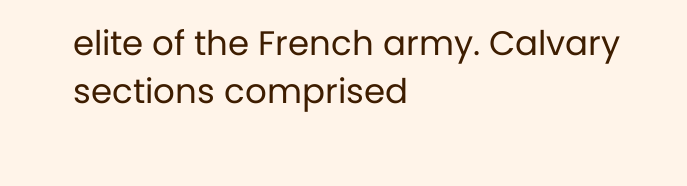elite of the French army. Calvary sections comprised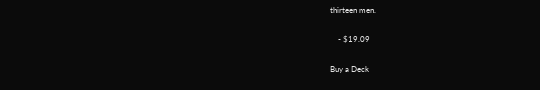thirteen men.

    - $19.09

Buy a Deck